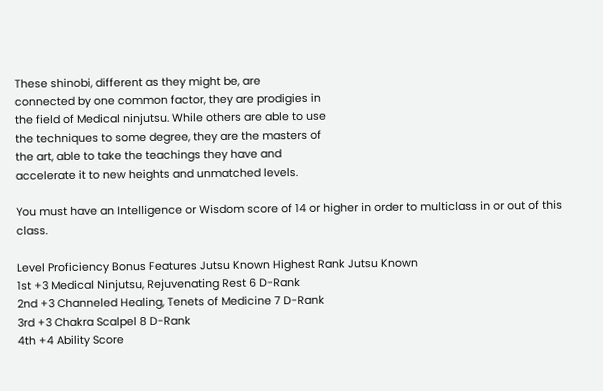These shinobi, different as they might be, are
connected by one common factor, they are prodigies in
the field of Medical ninjutsu. While others are able to use
the techniques to some degree, they are the masters of
the art, able to take the teachings they have and
accelerate it to new heights and unmatched levels.

You must have an Intelligence or Wisdom score of 14 or higher in order to multiclass in or out of this class.

Level Proficiency Bonus Features Jutsu Known Highest Rank Jutsu Known
1st +3 Medical Ninjutsu, Rejuvenating Rest 6 D-Rank
2nd +3 Channeled Healing, Tenets of Medicine 7 D-Rank
3rd +3 Chakra Scalpel 8 D-Rank
4th +4 Ability Score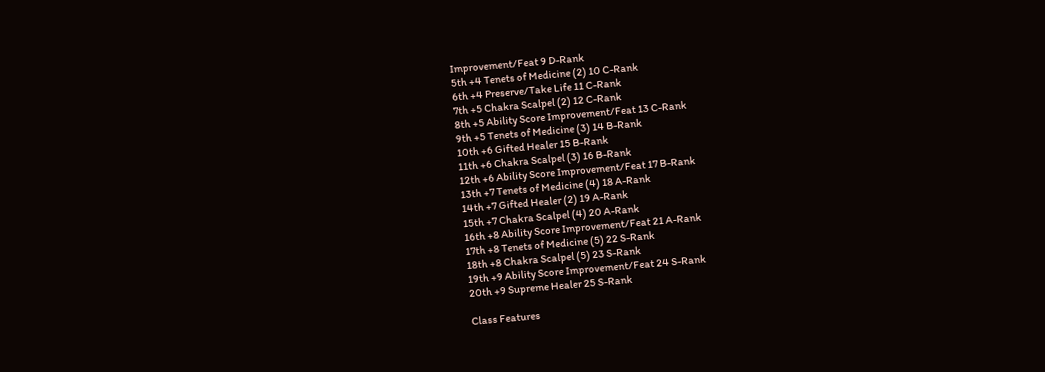Improvement/Feat 9 D-Rank
5th +4 Tenets of Medicine (2) 10 C-Rank
6th +4 Preserve/Take Life 11 C-Rank
7th +5 Chakra Scalpel (2) 12 C-Rank
8th +5 Ability Score Improvement/Feat 13 C-Rank
9th +5 Tenets of Medicine (3) 14 B-Rank
10th +6 Gifted Healer 15 B-Rank
11th +6 Chakra Scalpel (3) 16 B-Rank
12th +6 Ability Score Improvement/Feat 17 B-Rank
13th +7 Tenets of Medicine (4) 18 A-Rank
14th +7 Gifted Healer (2) 19 A-Rank
15th +7 Chakra Scalpel (4) 20 A-Rank
16th +8 Ability Score Improvement/Feat 21 A-Rank
17th +8 Tenets of Medicine (5) 22 S-Rank
18th +8 Chakra Scalpel (5) 23 S-Rank
19th +9 Ability Score Improvement/Feat 24 S-Rank
20th +9 Supreme Healer 25 S-Rank

Class Features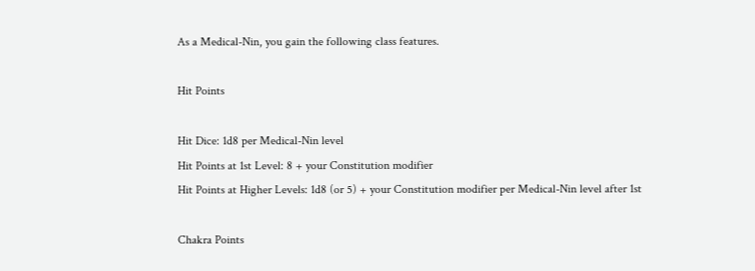As a Medical-Nin, you gain the following class features.

Hit Points

Hit Dice: 1d8 per Medical-Nin level
Hit Points at 1st Level: 8 + your Constitution modifier
Hit Points at Higher Levels: 1d8 (or 5) + your Constitution modifier per Medical-Nin level after 1st

Chakra Points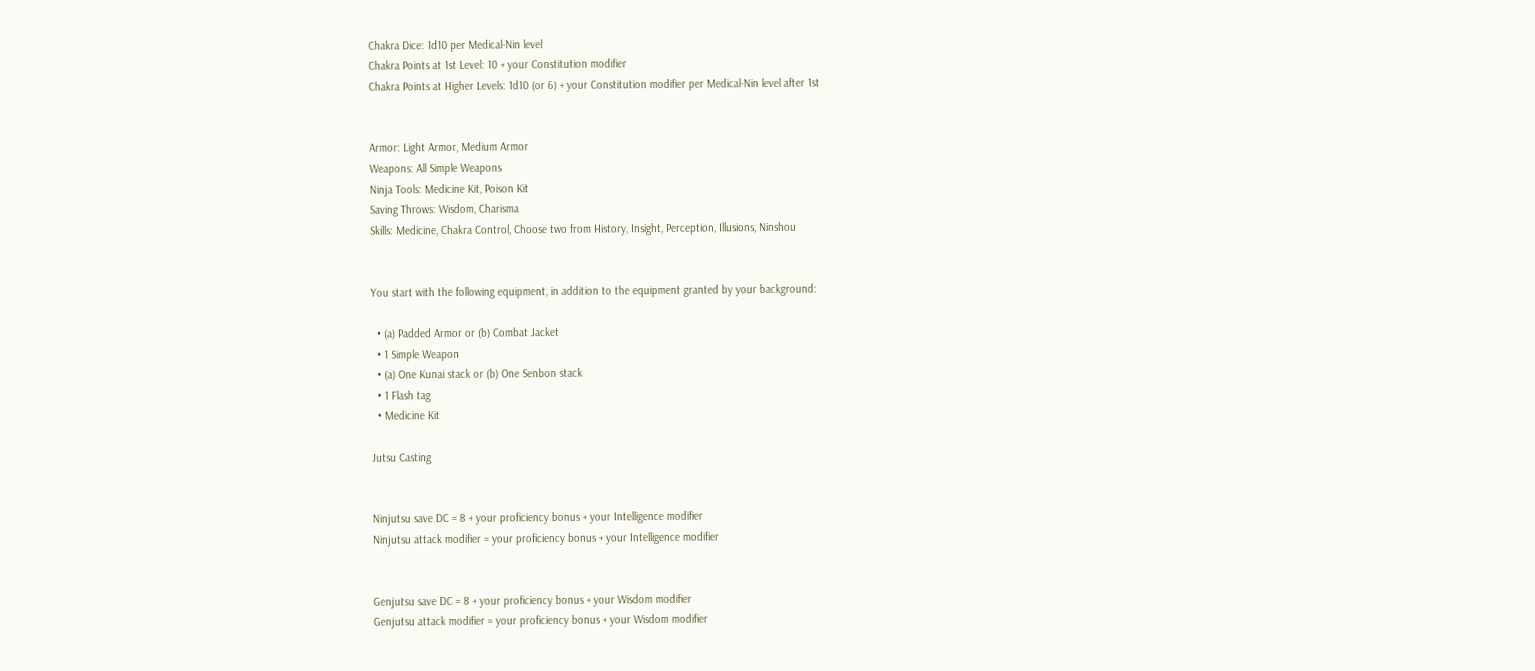Chakra Dice: 1d10 per Medical-Nin level
Chakra Points at 1st Level: 10 + your Constitution modifier
Chakra Points at Higher Levels: 1d10 (or 6) + your Constitution modifier per Medical-Nin level after 1st


Armor: Light Armor, Medium Armor
Weapons: All Simple Weapons
Ninja Tools: Medicine Kit, Poison Kit
Saving Throws: Wisdom, Charisma
Skills: Medicine, Chakra Control, Choose two from History, Insight, Perception, Illusions, Ninshou


You start with the following equipment, in addition to the equipment granted by your background:

  • (a) Padded Armor or (b) Combat Jacket
  • 1 Simple Weapon
  • (a) One Kunai stack or (b) One Senbon stack
  • 1 Flash tag
  • Medicine Kit

Jutsu Casting


Ninjutsu save DC = 8 + your proficiency bonus + your Intelligence modifier
Ninjutsu attack modifier = your proficiency bonus + your Intelligence modifier


Genjutsu save DC = 8 + your proficiency bonus + your Wisdom modifier
Genjutsu attack modifier = your proficiency bonus + your Wisdom modifier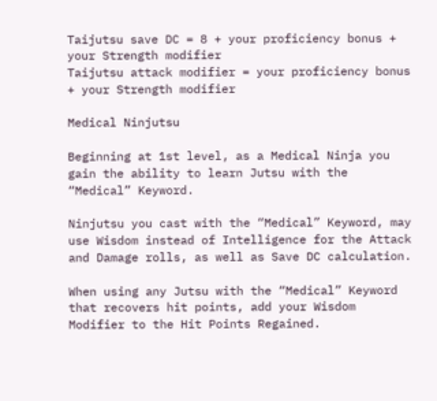Taijutsu save DC = 8 + your proficiency bonus + your Strength modifier
Taijutsu attack modifier = your proficiency bonus + your Strength modifier

Medical Ninjutsu

Beginning at 1st level, as a Medical Ninja you gain the ability to learn Jutsu with the “Medical” Keyword.

Ninjutsu you cast with the “Medical” Keyword, may use Wisdom instead of Intelligence for the Attack and Damage rolls, as well as Save DC calculation.

When using any Jutsu with the “Medical” Keyword that recovers hit points, add your Wisdom Modifier to the Hit Points Regained.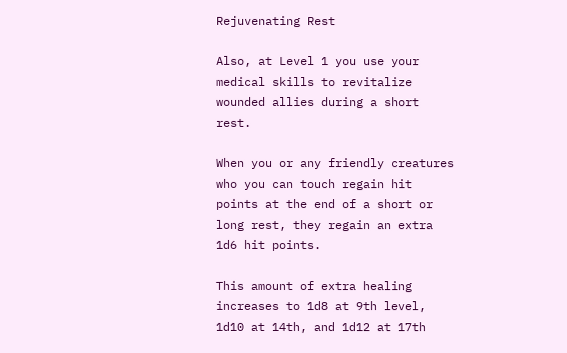Rejuvenating Rest

Also, at Level 1 you use your medical skills to revitalize wounded allies during a short rest.

When you or any friendly creatures who you can touch regain hit points at the end of a short or long rest, they regain an extra 1d6 hit points.

This amount of extra healing increases to 1d8 at 9th level, 1d10 at 14th, and 1d12 at 17th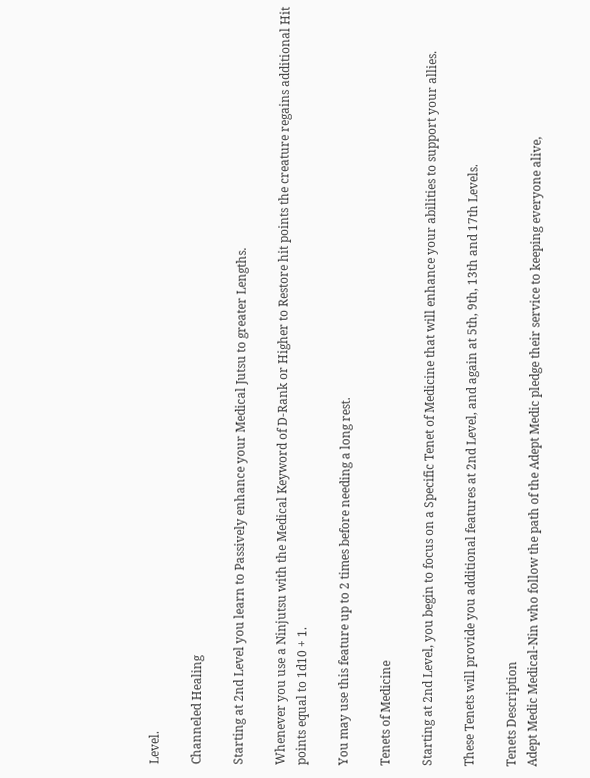Level.

Channeled Healing

Starting at 2nd Level you learn to Passively enhance your Medical Jutsu to greater Lengths.

Whenever you use a Ninjutsu with the Medical Keyword of D-Rank or Higher to Restore hit points the creature regains additional Hit points equal to 1d10 + 1.

You may use this feature up to 2 times before needing a long rest.

Tenets of Medicine

Starting at 2nd Level, you begin to focus on a Specific Tenet of Medicine that will enhance your abilities to support your allies.

These Tenets will provide you additional features at 2nd Level, and again at 5th, 9th, 13th and 17th Levels.

Tenets Description
Adept Medic Medical-Nin who follow the path of the Adept Medic pledge their service to keeping everyone alive,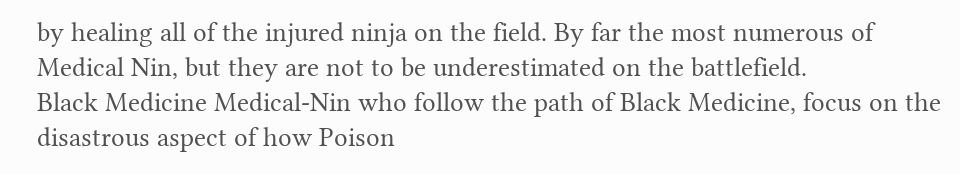by healing all of the injured ninja on the field. By far the most numerous of Medical Nin, but they are not to be underestimated on the battlefield.
Black Medicine Medical-Nin who follow the path of Black Medicine, focus on the disastrous aspect of how Poison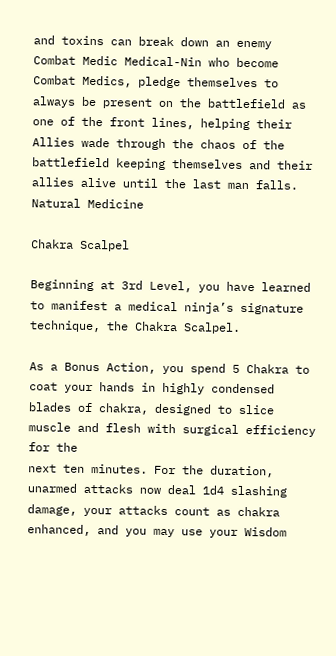and toxins can break down an enemy
Combat Medic Medical-Nin who become Combat Medics, pledge themselves to always be present on the battlefield as one of the front lines, helping their Allies wade through the chaos of the battlefield keeping themselves and their allies alive until the last man falls.
Natural Medicine

Chakra Scalpel

Beginning at 3rd Level, you have learned to manifest a medical ninja’s signature technique, the Chakra Scalpel.

As a Bonus Action, you spend 5 Chakra to coat your hands in highly condensed blades of chakra, designed to slice muscle and flesh with surgical efficiency for the
next ten minutes. For the duration, unarmed attacks now deal 1d4 slashing damage, your attacks count as chakra enhanced, and you may use your Wisdom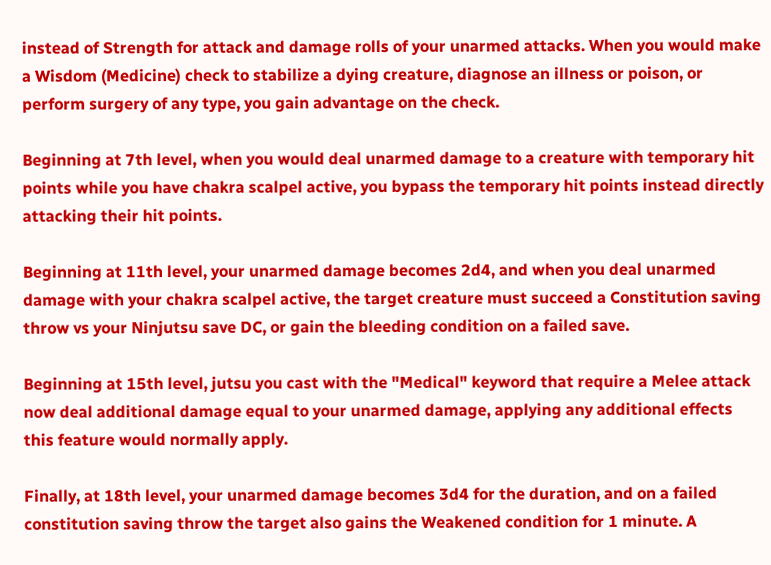instead of Strength for attack and damage rolls of your unarmed attacks. When you would make a Wisdom (Medicine) check to stabilize a dying creature, diagnose an illness or poison, or perform surgery of any type, you gain advantage on the check.

Beginning at 7th level, when you would deal unarmed damage to a creature with temporary hit points while you have chakra scalpel active, you bypass the temporary hit points instead directly attacking their hit points.

Beginning at 11th level, your unarmed damage becomes 2d4, and when you deal unarmed damage with your chakra scalpel active, the target creature must succeed a Constitution saving throw vs your Ninjutsu save DC, or gain the bleeding condition on a failed save.

Beginning at 15th level, jutsu you cast with the "Medical" keyword that require a Melee attack now deal additional damage equal to your unarmed damage, applying any additional effects this feature would normally apply.

Finally, at 18th level, your unarmed damage becomes 3d4 for the duration, and on a failed constitution saving throw the target also gains the Weakened condition for 1 minute. A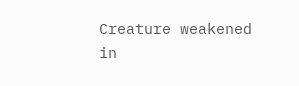Creature weakened in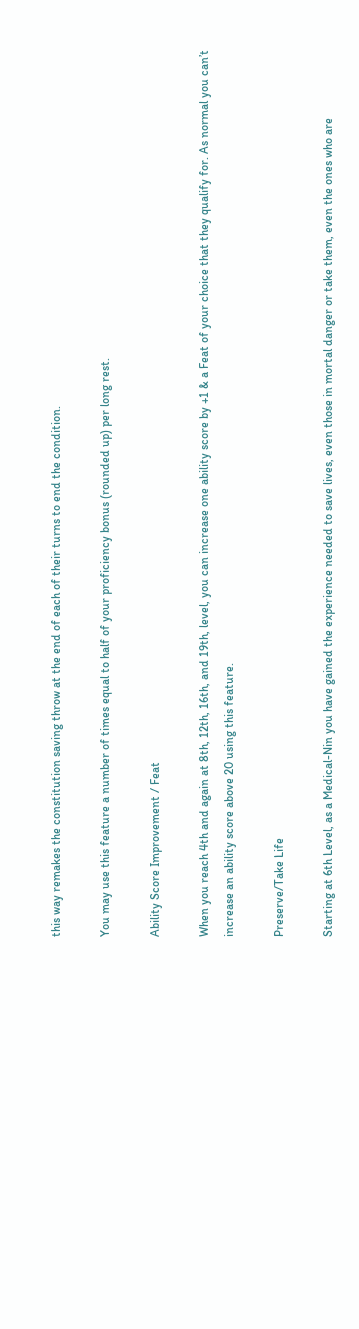this way remakes the constitution saving throw at the end of each of their turns to end the condition.

You may use this feature a number of times equal to half of your proficiency bonus (rounded up) per long rest.

Ability Score Improvement / Feat

When you reach 4th and again at 8th, 12th, 16th, and 19th, level, you can increase one ability score by +1 & a Feat of your choice that they qualify for. As normal you can’t increase an ability score above 20 using this feature.

Preserve/Take Life

Starting at 6th Level, as a Medical-Nin you have gained the experience needed to save lives, even those in mortal danger or take them, even the ones who are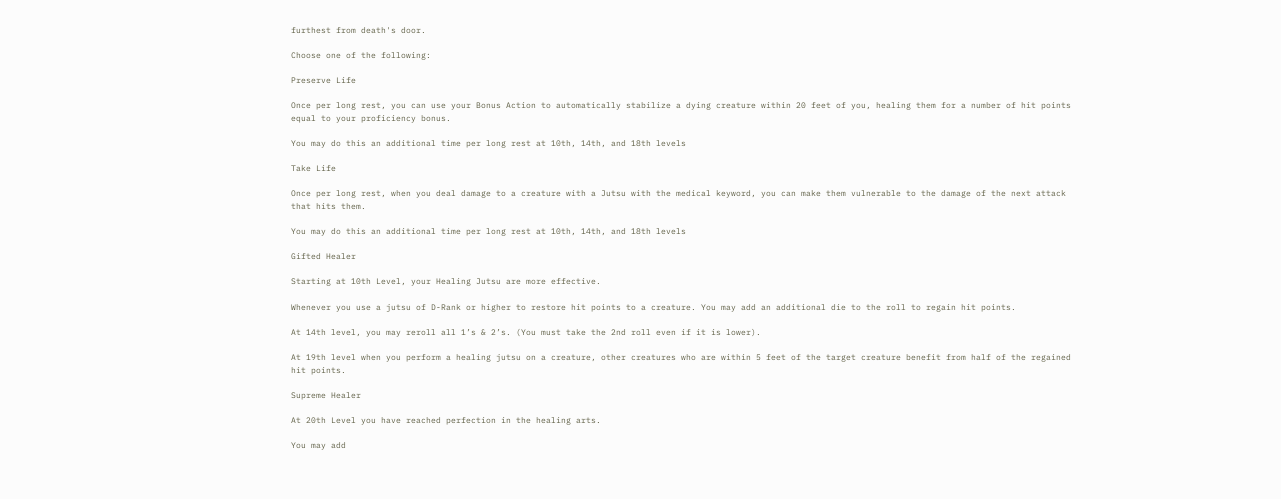furthest from death's door.

Choose one of the following:

Preserve Life

Once per long rest, you can use your Bonus Action to automatically stabilize a dying creature within 20 feet of you, healing them for a number of hit points equal to your proficiency bonus.

You may do this an additional time per long rest at 10th, 14th, and 18th levels

Take Life

Once per long rest, when you deal damage to a creature with a Jutsu with the medical keyword, you can make them vulnerable to the damage of the next attack that hits them.

You may do this an additional time per long rest at 10th, 14th, and 18th levels

Gifted Healer

Starting at 10th Level, your Healing Jutsu are more effective.

Whenever you use a jutsu of D-Rank or higher to restore hit points to a creature. You may add an additional die to the roll to regain hit points.

At 14th level, you may reroll all 1’s & 2’s. (You must take the 2nd roll even if it is lower).

At 19th level when you perform a healing jutsu on a creature, other creatures who are within 5 feet of the target creature benefit from half of the regained hit points.

Supreme Healer

At 20th Level you have reached perfection in the healing arts.

You may add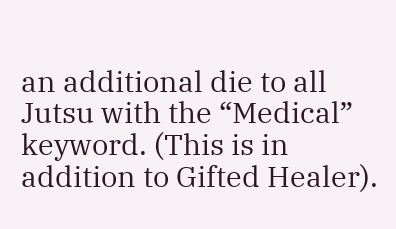an additional die to all Jutsu with the “Medical” keyword. (This is in addition to Gifted Healer).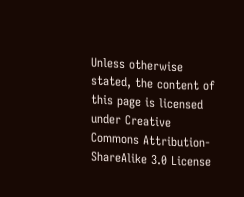Unless otherwise stated, the content of this page is licensed under Creative Commons Attribution-ShareAlike 3.0 License